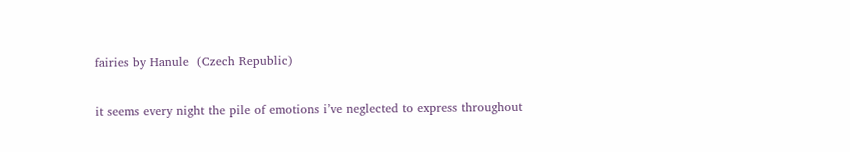fairies by Hanule  (Czech Republic)


it seems every night the pile of emotions i’ve neglected to express throughout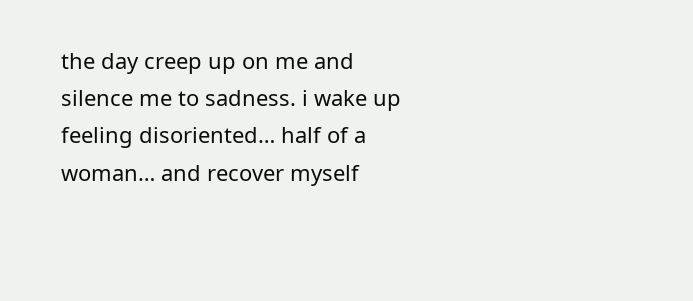the day creep up on me and silence me to sadness. i wake up feeling disoriented… half of a woman… and recover myself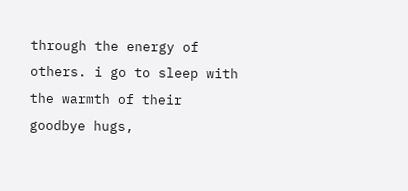through the energy of others. i go to sleep with the warmth of their goodbye hugs,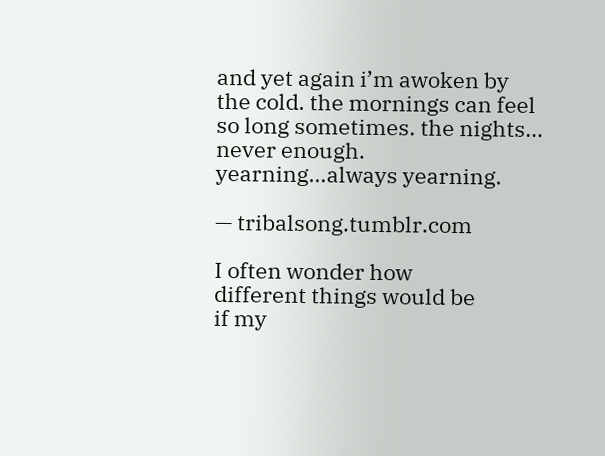and yet again i’m awoken by the cold. the mornings can feel so long sometimes. the nights… never enough. yearning…always yearning.

— tribalsong.tumblr.com

I often wonder how
different things would be
if my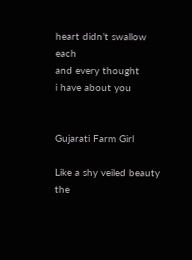heart didn’t swallow each
and every thought
i have about you


Gujarati Farm Girl

Like a shy veiled beauty the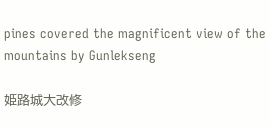pines covered the magnificent view of the mountains by Gunlekseng

姫路城大改修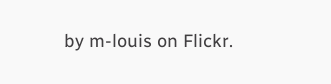by m-louis on Flickr.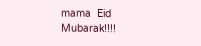mama  Eid Mubarak!!!!